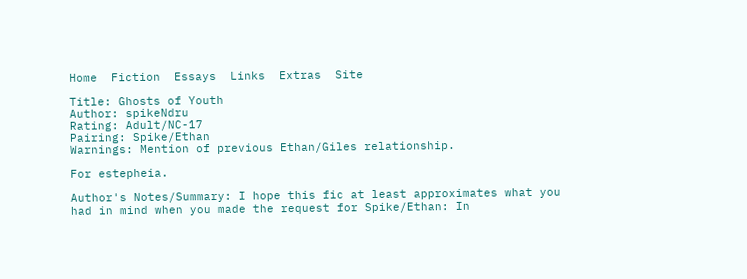Home  Fiction  Essays  Links  Extras  Site

Title: Ghosts of Youth
Author: spikeNdru
Rating: Adult/NC-17
Pairing: Spike/Ethan
Warnings: Mention of previous Ethan/Giles relationship.

For estepheia.

Author's Notes/Summary: I hope this fic at least approximates what you had in mind when you made the request for Spike/Ethan: In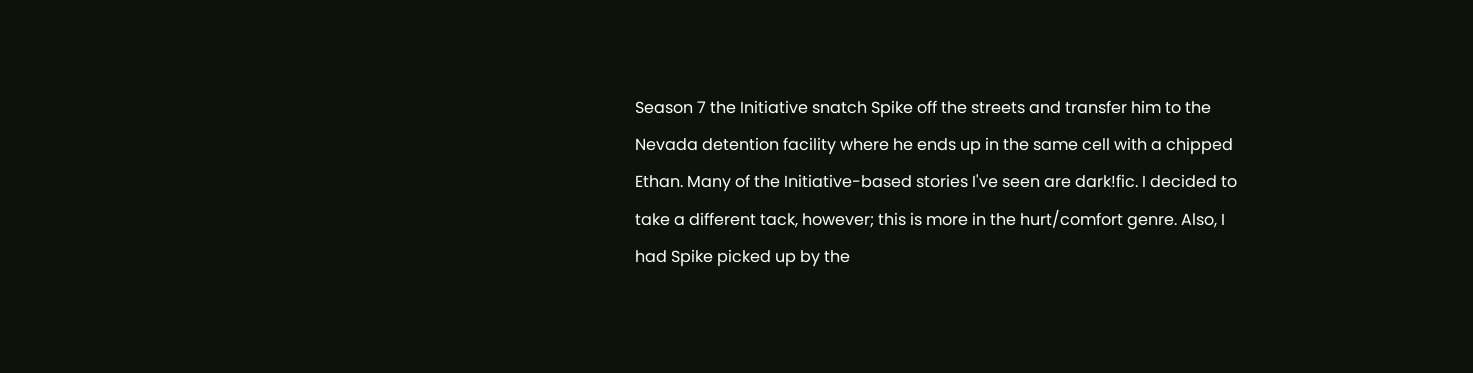Season 7 the Initiative snatch Spike off the streets and transfer him to the Nevada detention facility where he ends up in the same cell with a chipped Ethan. Many of the Initiative-based stories I've seen are dark!fic. I decided to take a different tack, however; this is more in the hurt/comfort genre. Also, I had Spike picked up by the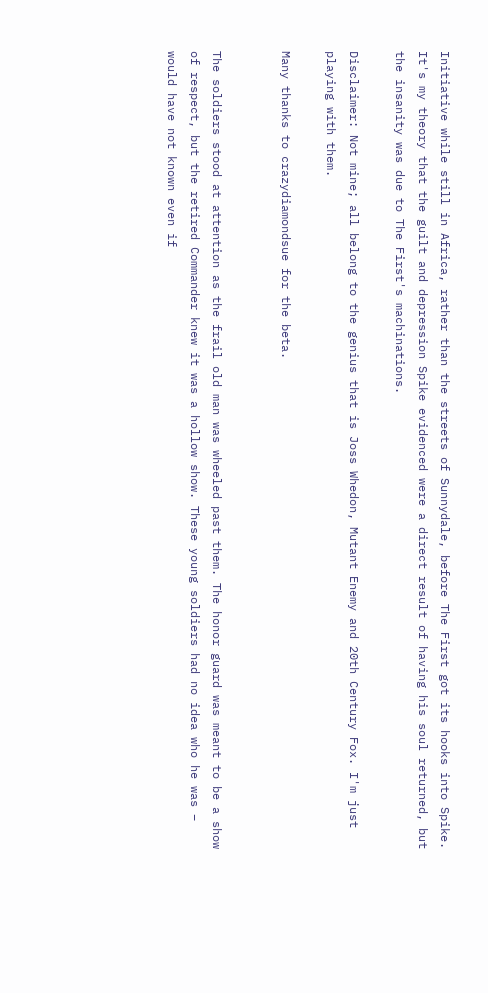Initiative while still in Africa, rather than the streets of Sunnydale, before The First got its hooks into Spike. It's my theory that the guilt and depression Spike evidenced were a direct result of having his soul returned, but the insanity was due to The First's machinations.

Disclaimer: Not mine; all belong to the genius that is Joss Whedon, Mutant Enemy and 20th Century Fox. I'm just playing with them.

Many thanks to crazydiamondsue for the beta.


The soldiers stood at attention as the frail old man was wheeled past them. The honor guard was meant to be a show of respect, but the retired Commander knew it was a hollow show. These young soldiers had no idea who he was – would have not known even if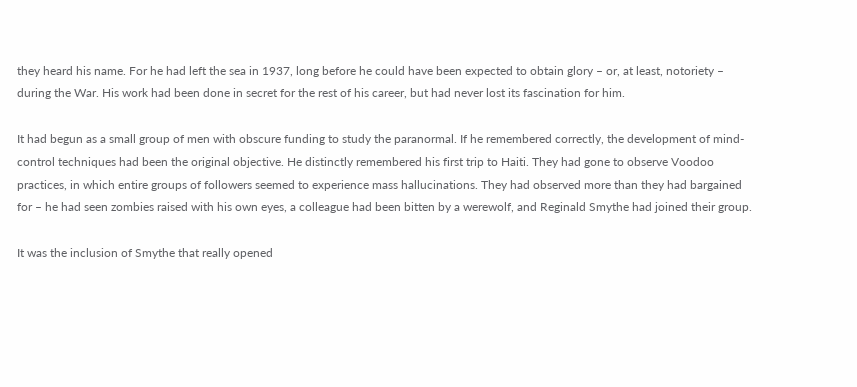they heard his name. For he had left the sea in 1937, long before he could have been expected to obtain glory – or, at least, notoriety – during the War. His work had been done in secret for the rest of his career, but had never lost its fascination for him.

It had begun as a small group of men with obscure funding to study the paranormal. If he remembered correctly, the development of mind-control techniques had been the original objective. He distinctly remembered his first trip to Haiti. They had gone to observe Voodoo practices, in which entire groups of followers seemed to experience mass hallucinations. They had observed more than they had bargained for – he had seen zombies raised with his own eyes, a colleague had been bitten by a werewolf, and Reginald Smythe had joined their group.

It was the inclusion of Smythe that really opened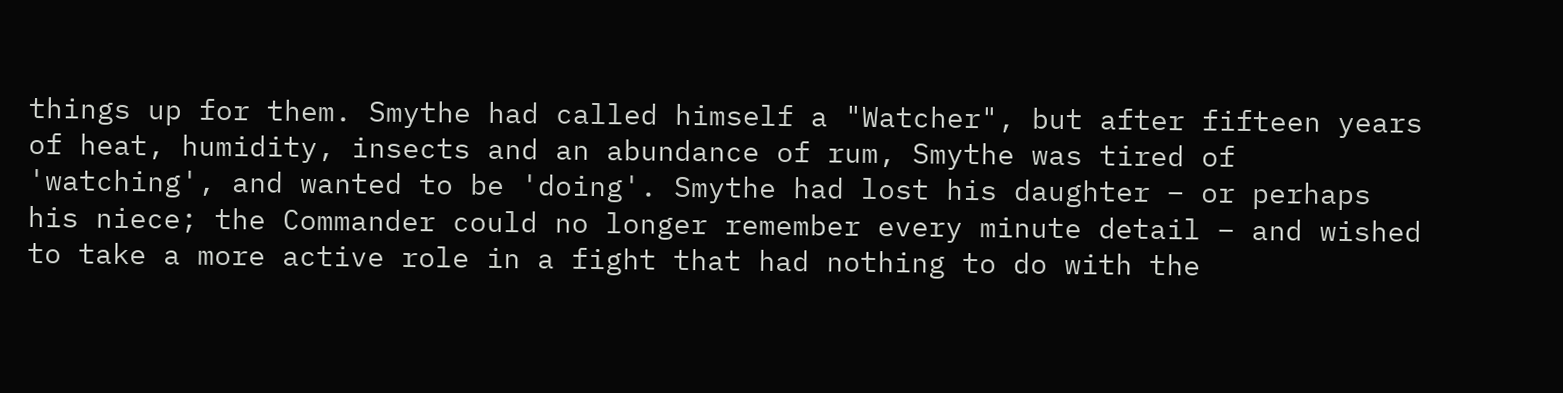things up for them. Smythe had called himself a "Watcher", but after fifteen years of heat, humidity, insects and an abundance of rum, Smythe was tired of 'watching', and wanted to be 'doing'. Smythe had lost his daughter – or perhaps his niece; the Commander could no longer remember every minute detail – and wished to take a more active role in a fight that had nothing to do with the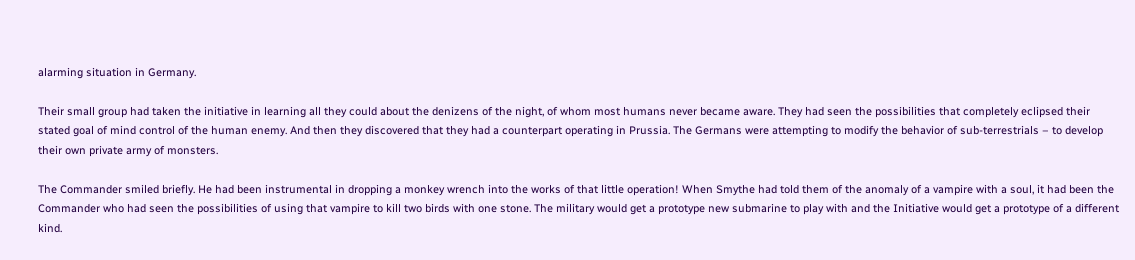alarming situation in Germany.

Their small group had taken the initiative in learning all they could about the denizens of the night, of whom most humans never became aware. They had seen the possibilities that completely eclipsed their stated goal of mind control of the human enemy. And then they discovered that they had a counterpart operating in Prussia. The Germans were attempting to modify the behavior of sub-terrestrials – to develop their own private army of monsters.

The Commander smiled briefly. He had been instrumental in dropping a monkey wrench into the works of that little operation! When Smythe had told them of the anomaly of a vampire with a soul, it had been the Commander who had seen the possibilities of using that vampire to kill two birds with one stone. The military would get a prototype new submarine to play with and the Initiative would get a prototype of a different kind.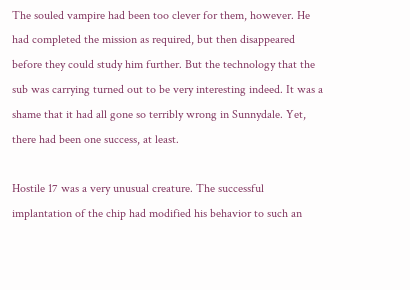The souled vampire had been too clever for them, however. He had completed the mission as required, but then disappeared before they could study him further. But the technology that the sub was carrying turned out to be very interesting indeed. It was a shame that it had all gone so terribly wrong in Sunnydale. Yet, there had been one success, at least.

Hostile 17 was a very unusual creature. The successful implantation of the chip had modified his behavior to such an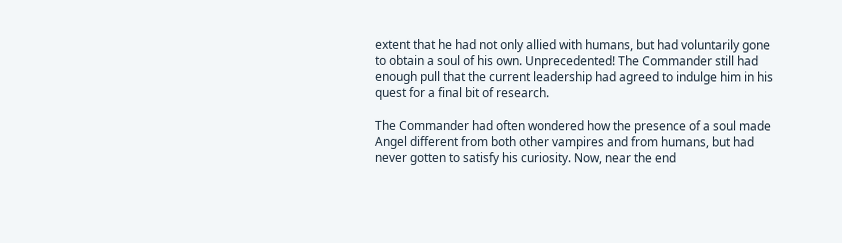extent that he had not only allied with humans, but had voluntarily gone to obtain a soul of his own. Unprecedented! The Commander still had enough pull that the current leadership had agreed to indulge him in his quest for a final bit of research.

The Commander had often wondered how the presence of a soul made Angel different from both other vampires and from humans, but had never gotten to satisfy his curiosity. Now, near the end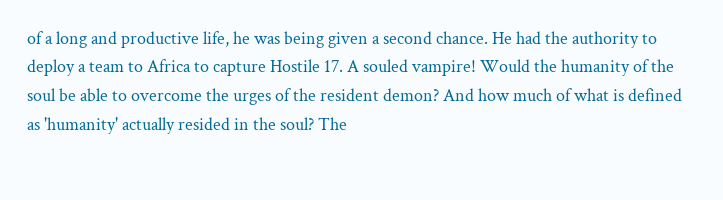of a long and productive life, he was being given a second chance. He had the authority to deploy a team to Africa to capture Hostile 17. A souled vampire! Would the humanity of the soul be able to overcome the urges of the resident demon? And how much of what is defined as 'humanity' actually resided in the soul? The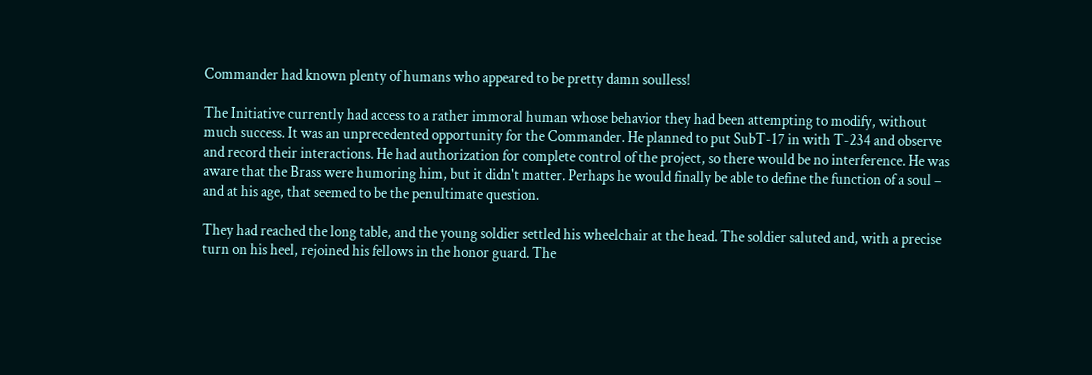Commander had known plenty of humans who appeared to be pretty damn soulless!

The Initiative currently had access to a rather immoral human whose behavior they had been attempting to modify, without much success. It was an unprecedented opportunity for the Commander. He planned to put SubT-17 in with T-234 and observe and record their interactions. He had authorization for complete control of the project, so there would be no interference. He was aware that the Brass were humoring him, but it didn't matter. Perhaps he would finally be able to define the function of a soul – and at his age, that seemed to be the penultimate question.

They had reached the long table, and the young soldier settled his wheelchair at the head. The soldier saluted and, with a precise turn on his heel, rejoined his fellows in the honor guard. The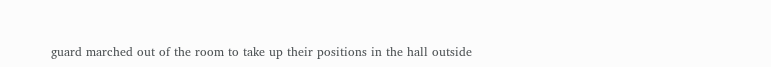guard marched out of the room to take up their positions in the hall outside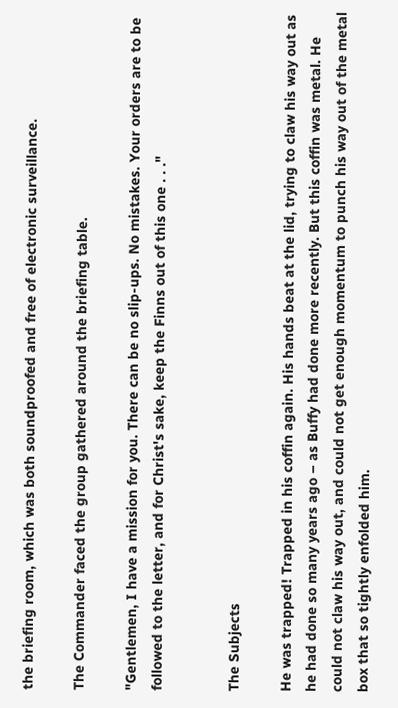the briefing room, which was both soundproofed and free of electronic surveillance.

The Commander faced the group gathered around the briefing table.

"Gentlemen, I have a mission for you. There can be no slip-ups. No mistakes. Your orders are to be followed to the letter, and for Christ's sake, keep the Finns out of this one . . ."


The Subjects

He was trapped! Trapped in his coffin again. His hands beat at the lid, trying to claw his way out as he had done so many years ago – as Buffy had done more recently. But this coffin was metal. He could not claw his way out, and could not get enough momentum to punch his way out of the metal box that so tightly enfolded him.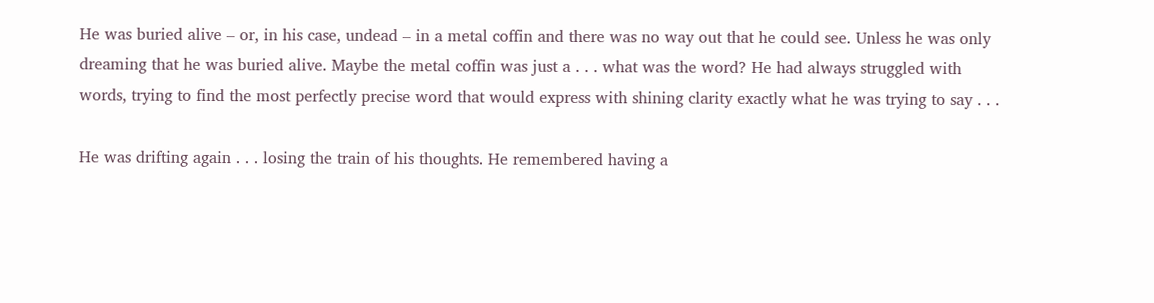He was buried alive – or, in his case, undead – in a metal coffin and there was no way out that he could see. Unless he was only dreaming that he was buried alive. Maybe the metal coffin was just a . . . what was the word? He had always struggled with words, trying to find the most perfectly precise word that would express with shining clarity exactly what he was trying to say . . .

He was drifting again . . . losing the train of his thoughts. He remembered having a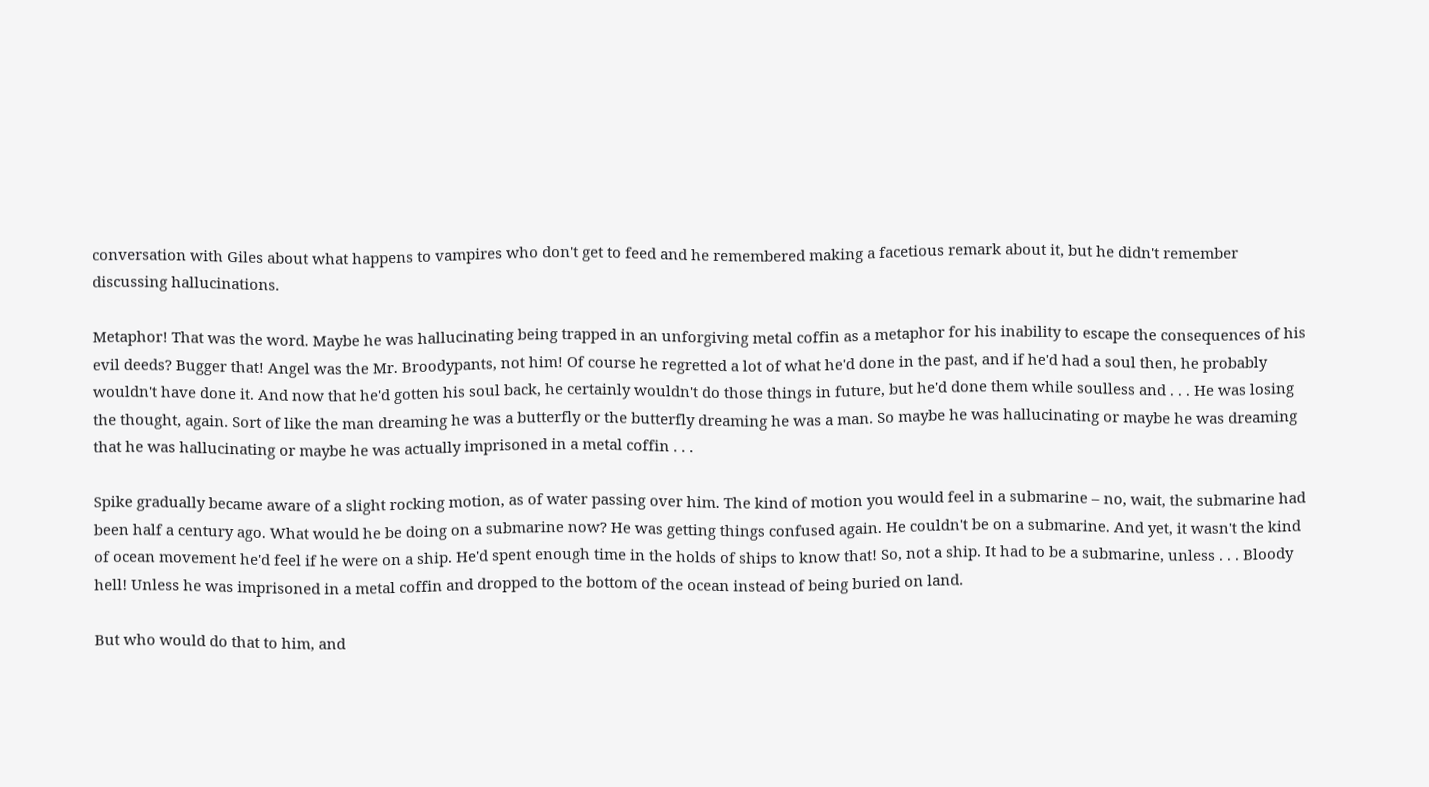conversation with Giles about what happens to vampires who don't get to feed and he remembered making a facetious remark about it, but he didn't remember discussing hallucinations.

Metaphor! That was the word. Maybe he was hallucinating being trapped in an unforgiving metal coffin as a metaphor for his inability to escape the consequences of his evil deeds? Bugger that! Angel was the Mr. Broodypants, not him! Of course he regretted a lot of what he'd done in the past, and if he'd had a soul then, he probably wouldn't have done it. And now that he'd gotten his soul back, he certainly wouldn't do those things in future, but he'd done them while soulless and . . . He was losing the thought, again. Sort of like the man dreaming he was a butterfly or the butterfly dreaming he was a man. So maybe he was hallucinating or maybe he was dreaming that he was hallucinating or maybe he was actually imprisoned in a metal coffin . . .

Spike gradually became aware of a slight rocking motion, as of water passing over him. The kind of motion you would feel in a submarine – no, wait, the submarine had been half a century ago. What would he be doing on a submarine now? He was getting things confused again. He couldn't be on a submarine. And yet, it wasn't the kind of ocean movement he'd feel if he were on a ship. He'd spent enough time in the holds of ships to know that! So, not a ship. It had to be a submarine, unless . . . Bloody hell! Unless he was imprisoned in a metal coffin and dropped to the bottom of the ocean instead of being buried on land.

But who would do that to him, and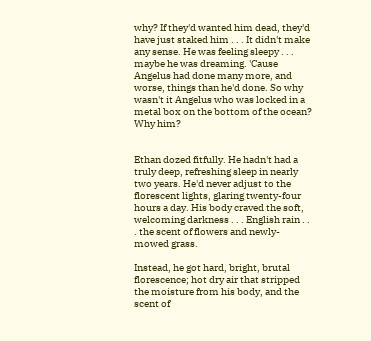why? If they'd wanted him dead, they'd have just staked him . . . It didn't make any sense. He was feeling sleepy . . . maybe he was dreaming. 'Cause Angelus had done many more, and worse, things than he'd done. So why wasn't it Angelus who was locked in a metal box on the bottom of the ocean? Why him?


Ethan dozed fitfully. He hadn't had a truly deep, refreshing sleep in nearly two years. He'd never adjust to the florescent lights, glaring twenty-four hours a day. His body craved the soft, welcoming darkness . . . English rain . . . the scent of flowers and newly-mowed grass.

Instead, he got hard, bright, brutal florescence; hot dry air that stripped the moisture from his body, and the scent of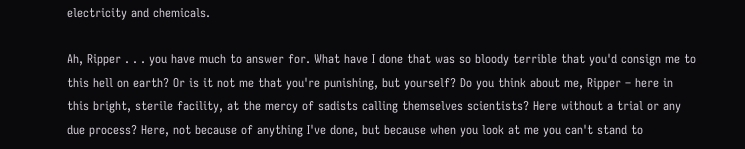electricity and chemicals.

Ah, Ripper . . . you have much to answer for. What have I done that was so bloody terrible that you'd consign me to this hell on earth? Or is it not me that you're punishing, but yourself? Do you think about me, Ripper – here in this bright, sterile facility, at the mercy of sadists calling themselves scientists? Here without a trial or any due process? Here, not because of anything I've done, but because when you look at me you can't stand to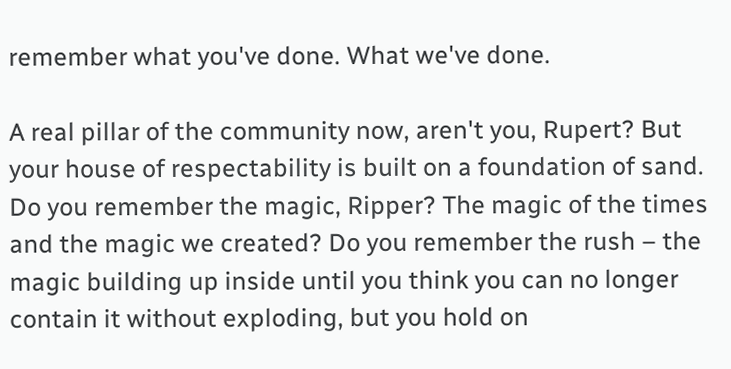remember what you've done. What we've done.

A real pillar of the community now, aren't you, Rupert? But your house of respectability is built on a foundation of sand. Do you remember the magic, Ripper? The magic of the times and the magic we created? Do you remember the rush – the magic building up inside until you think you can no longer contain it without exploding, but you hold on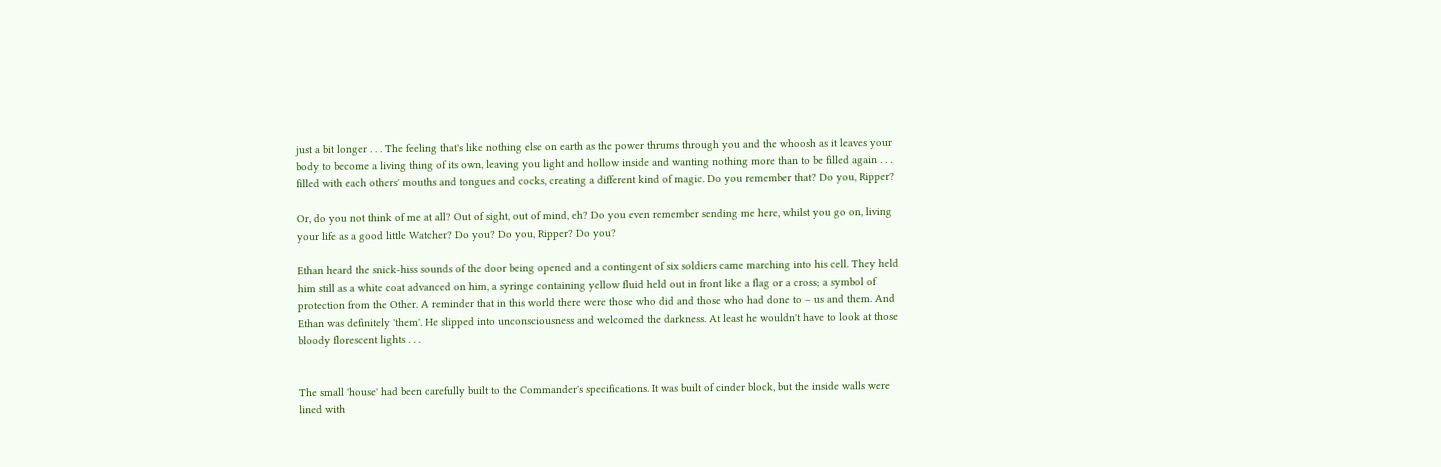just a bit longer . . . The feeling that's like nothing else on earth as the power thrums through you and the whoosh as it leaves your body to become a living thing of its own, leaving you light and hollow inside and wanting nothing more than to be filled again . . . filled with each others' mouths and tongues and cocks, creating a different kind of magic. Do you remember that? Do you, Ripper?

Or, do you not think of me at all? Out of sight, out of mind, eh? Do you even remember sending me here, whilst you go on, living your life as a good little Watcher? Do you? Do you, Ripper? Do you?

Ethan heard the snick-hiss sounds of the door being opened and a contingent of six soldiers came marching into his cell. They held him still as a white coat advanced on him, a syringe containing yellow fluid held out in front like a flag or a cross; a symbol of protection from the Other. A reminder that in this world there were those who did and those who had done to – us and them. And Ethan was definitely 'them'. He slipped into unconsciousness and welcomed the darkness. At least he wouldn't have to look at those bloody florescent lights . . .


The small 'house' had been carefully built to the Commander's specifications. It was built of cinder block, but the inside walls were lined with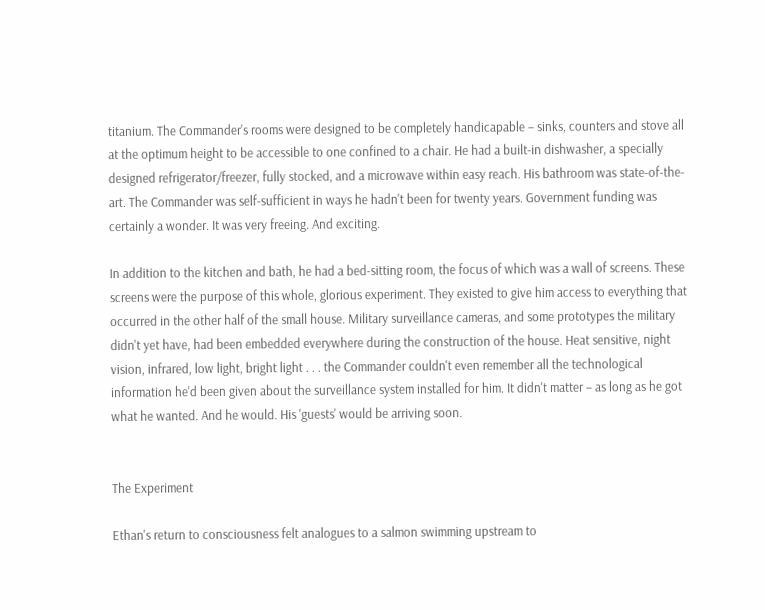titanium. The Commander's rooms were designed to be completely handicapable – sinks, counters and stove all at the optimum height to be accessible to one confined to a chair. He had a built-in dishwasher, a specially designed refrigerator/freezer, fully stocked, and a microwave within easy reach. His bathroom was state-of-the-art. The Commander was self-sufficient in ways he hadn't been for twenty years. Government funding was certainly a wonder. It was very freeing. And exciting.

In addition to the kitchen and bath, he had a bed-sitting room, the focus of which was a wall of screens. These screens were the purpose of this whole, glorious experiment. They existed to give him access to everything that occurred in the other half of the small house. Military surveillance cameras, and some prototypes the military didn't yet have, had been embedded everywhere during the construction of the house. Heat sensitive, night vision, infrared, low light, bright light . . . the Commander couldn't even remember all the technological information he'd been given about the surveillance system installed for him. It didn't matter – as long as he got what he wanted. And he would. His 'guests' would be arriving soon.


The Experiment

Ethan's return to consciousness felt analogues to a salmon swimming upstream to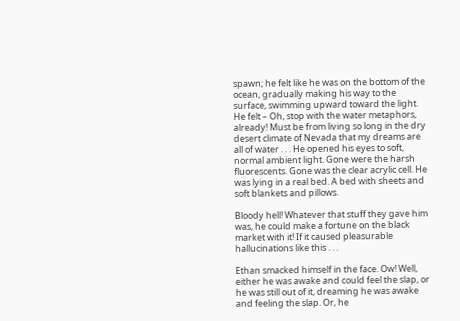spawn; he felt like he was on the bottom of the ocean, gradually making his way to the surface, swimming upward toward the light. He felt – Oh, stop with the water metaphors, already! Must be from living so long in the dry desert climate of Nevada that my dreams are all of water . . . He opened his eyes to soft, normal ambient light. Gone were the harsh fluorescents. Gone was the clear acrylic cell. He was lying in a real bed. A bed with sheets and soft blankets and pillows.

Bloody hell! Whatever that stuff they gave him was, he could make a fortune on the black market with it! If it caused pleasurable hallucinations like this . . .

Ethan smacked himself in the face. Ow! Well, either he was awake and could feel the slap, or he was still out of it, dreaming he was awake and feeling the slap. Or, he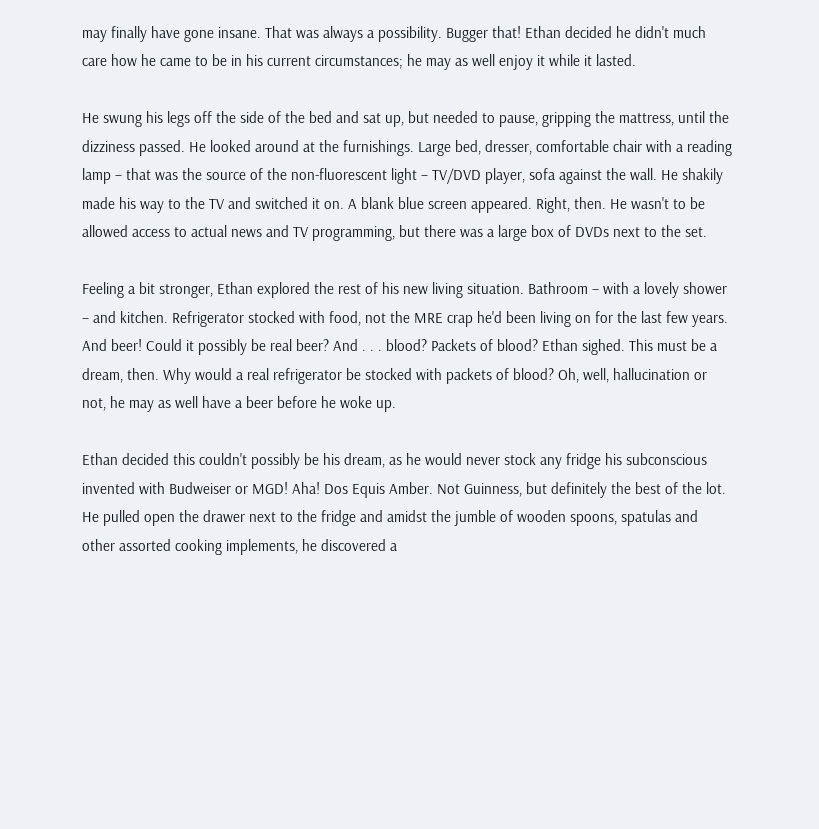may finally have gone insane. That was always a possibility. Bugger that! Ethan decided he didn't much care how he came to be in his current circumstances; he may as well enjoy it while it lasted.

He swung his legs off the side of the bed and sat up, but needed to pause, gripping the mattress, until the dizziness passed. He looked around at the furnishings. Large bed, dresser, comfortable chair with a reading lamp – that was the source of the non-fluorescent light – TV/DVD player, sofa against the wall. He shakily made his way to the TV and switched it on. A blank blue screen appeared. Right, then. He wasn't to be allowed access to actual news and TV programming, but there was a large box of DVDs next to the set.

Feeling a bit stronger, Ethan explored the rest of his new living situation. Bathroom – with a lovely shower – and kitchen. Refrigerator stocked with food, not the MRE crap he'd been living on for the last few years. And beer! Could it possibly be real beer? And . . . blood? Packets of blood? Ethan sighed. This must be a dream, then. Why would a real refrigerator be stocked with packets of blood? Oh, well, hallucination or not, he may as well have a beer before he woke up.

Ethan decided this couldn't possibly be his dream, as he would never stock any fridge his subconscious invented with Budweiser or MGD! Aha! Dos Equis Amber. Not Guinness, but definitely the best of the lot. He pulled open the drawer next to the fridge and amidst the jumble of wooden spoons, spatulas and other assorted cooking implements, he discovered a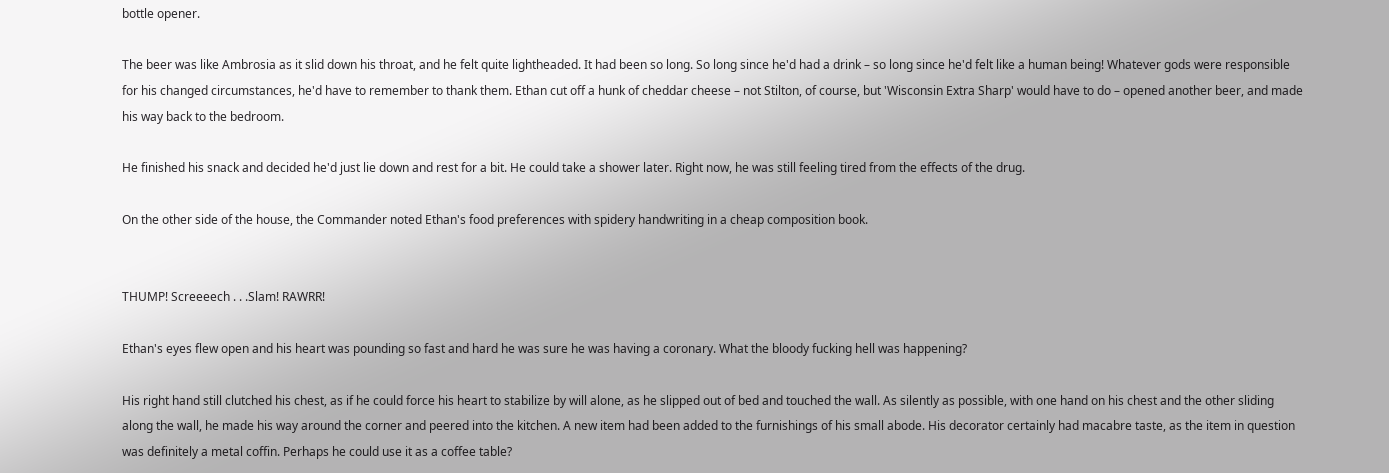bottle opener.

The beer was like Ambrosia as it slid down his throat, and he felt quite lightheaded. It had been so long. So long since he'd had a drink – so long since he'd felt like a human being! Whatever gods were responsible for his changed circumstances, he'd have to remember to thank them. Ethan cut off a hunk of cheddar cheese – not Stilton, of course, but 'Wisconsin Extra Sharp' would have to do – opened another beer, and made his way back to the bedroom.

He finished his snack and decided he'd just lie down and rest for a bit. He could take a shower later. Right now, he was still feeling tired from the effects of the drug.

On the other side of the house, the Commander noted Ethan's food preferences with spidery handwriting in a cheap composition book.


THUMP! Screeeech . . .Slam! RAWRR!

Ethan's eyes flew open and his heart was pounding so fast and hard he was sure he was having a coronary. What the bloody fucking hell was happening?

His right hand still clutched his chest, as if he could force his heart to stabilize by will alone, as he slipped out of bed and touched the wall. As silently as possible, with one hand on his chest and the other sliding along the wall, he made his way around the corner and peered into the kitchen. A new item had been added to the furnishings of his small abode. His decorator certainly had macabre taste, as the item in question was definitely a metal coffin. Perhaps he could use it as a coffee table?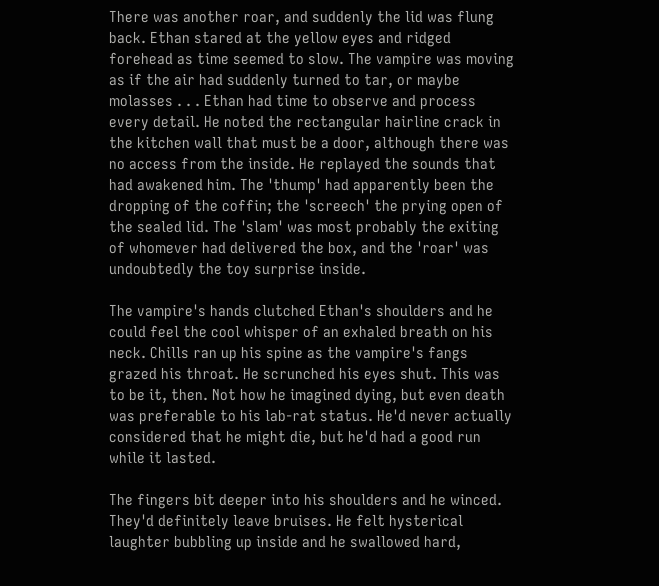There was another roar, and suddenly the lid was flung back. Ethan stared at the yellow eyes and ridged forehead as time seemed to slow. The vampire was moving as if the air had suddenly turned to tar, or maybe molasses . . . Ethan had time to observe and process every detail. He noted the rectangular hairline crack in the kitchen wall that must be a door, although there was no access from the inside. He replayed the sounds that had awakened him. The 'thump' had apparently been the dropping of the coffin; the 'screech' the prying open of the sealed lid. The 'slam' was most probably the exiting of whomever had delivered the box, and the 'roar' was undoubtedly the toy surprise inside.

The vampire's hands clutched Ethan's shoulders and he could feel the cool whisper of an exhaled breath on his neck. Chills ran up his spine as the vampire's fangs grazed his throat. He scrunched his eyes shut. This was to be it, then. Not how he imagined dying, but even death was preferable to his lab-rat status. He'd never actually considered that he might die, but he'd had a good run while it lasted.

The fingers bit deeper into his shoulders and he winced. They'd definitely leave bruises. He felt hysterical laughter bubbling up inside and he swallowed hard,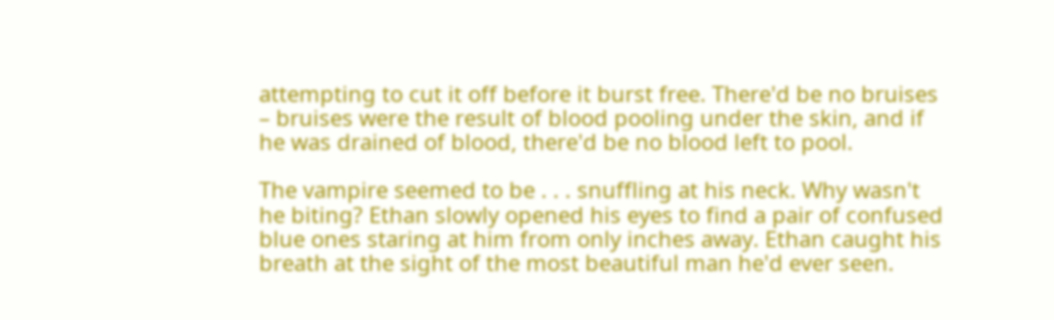attempting to cut it off before it burst free. There'd be no bruises – bruises were the result of blood pooling under the skin, and if he was drained of blood, there'd be no blood left to pool.

The vampire seemed to be . . . snuffling at his neck. Why wasn't he biting? Ethan slowly opened his eyes to find a pair of confused blue ones staring at him from only inches away. Ethan caught his breath at the sight of the most beautiful man he'd ever seen.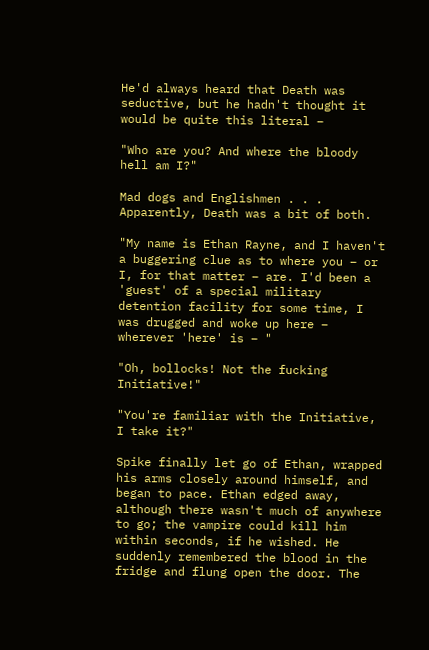He'd always heard that Death was seductive, but he hadn't thought it would be quite this literal –

"Who are you? And where the bloody hell am I?"

Mad dogs and Englishmen . . . Apparently, Death was a bit of both.

"My name is Ethan Rayne, and I haven't a buggering clue as to where you – or I, for that matter – are. I'd been a 'guest' of a special military detention facility for some time, I was drugged and woke up here – wherever 'here' is – "

"Oh, bollocks! Not the fucking Initiative!"

"You're familiar with the Initiative, I take it?"

Spike finally let go of Ethan, wrapped his arms closely around himself, and began to pace. Ethan edged away, although there wasn't much of anywhere to go; the vampire could kill him within seconds, if he wished. He suddenly remembered the blood in the fridge and flung open the door. The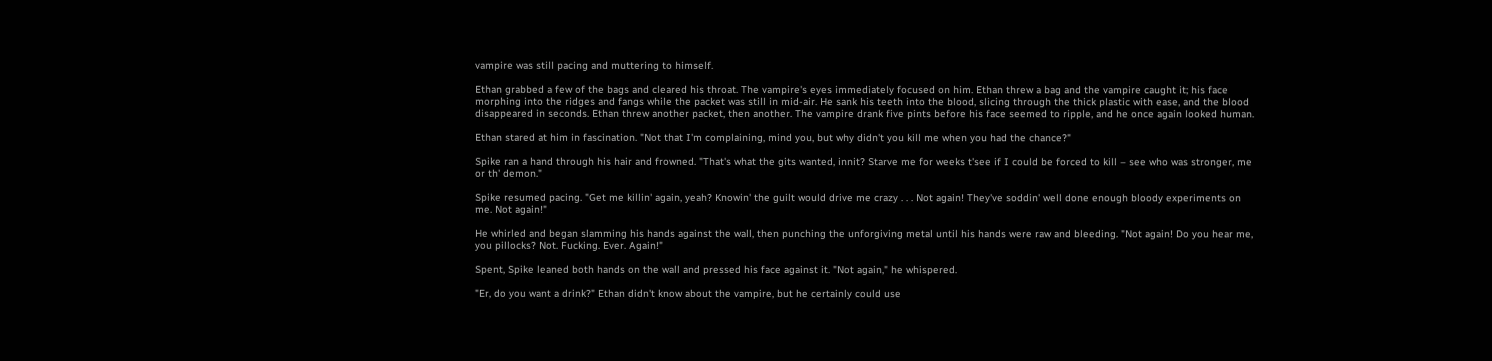vampire was still pacing and muttering to himself.

Ethan grabbed a few of the bags and cleared his throat. The vampire's eyes immediately focused on him. Ethan threw a bag and the vampire caught it; his face morphing into the ridges and fangs while the packet was still in mid-air. He sank his teeth into the blood, slicing through the thick plastic with ease, and the blood disappeared in seconds. Ethan threw another packet, then another. The vampire drank five pints before his face seemed to ripple, and he once again looked human.

Ethan stared at him in fascination. "Not that I'm complaining, mind you, but why didn't you kill me when you had the chance?"

Spike ran a hand through his hair and frowned. "That's what the gits wanted, innit? Starve me for weeks t'see if I could be forced to kill – see who was stronger, me or th' demon."

Spike resumed pacing. "Get me killin' again, yeah? Knowin' the guilt would drive me crazy . . . Not again! They've soddin' well done enough bloody experiments on me. Not again!"

He whirled and began slamming his hands against the wall, then punching the unforgiving metal until his hands were raw and bleeding. "Not again! Do you hear me, you pillocks? Not. Fucking. Ever. Again!"

Spent, Spike leaned both hands on the wall and pressed his face against it. "Not again," he whispered.

"Er, do you want a drink?" Ethan didn't know about the vampire, but he certainly could use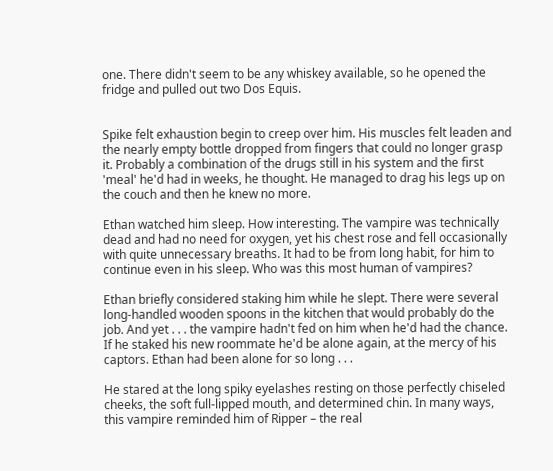one. There didn't seem to be any whiskey available, so he opened the fridge and pulled out two Dos Equis.


Spike felt exhaustion begin to creep over him. His muscles felt leaden and the nearly empty bottle dropped from fingers that could no longer grasp it. Probably a combination of the drugs still in his system and the first 'meal' he'd had in weeks, he thought. He managed to drag his legs up on the couch and then he knew no more.

Ethan watched him sleep. How interesting. The vampire was technically dead and had no need for oxygen, yet his chest rose and fell occasionally with quite unnecessary breaths. It had to be from long habit, for him to continue even in his sleep. Who was this most human of vampires?

Ethan briefly considered staking him while he slept. There were several long-handled wooden spoons in the kitchen that would probably do the job. And yet . . . the vampire hadn't fed on him when he'd had the chance. If he staked his new roommate he'd be alone again, at the mercy of his captors. Ethan had been alone for so long . . .

He stared at the long spiky eyelashes resting on those perfectly chiseled cheeks, the soft full-lipped mouth, and determined chin. In many ways, this vampire reminded him of Ripper – the real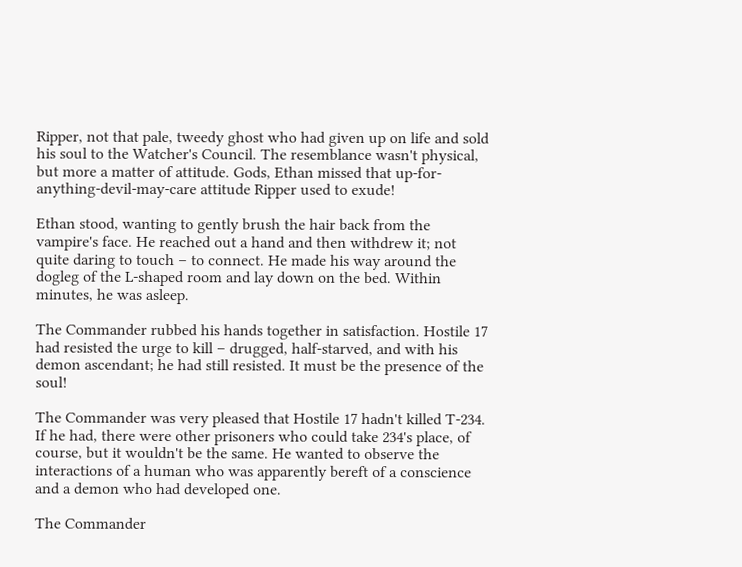Ripper, not that pale, tweedy ghost who had given up on life and sold his soul to the Watcher's Council. The resemblance wasn't physical, but more a matter of attitude. Gods, Ethan missed that up-for-anything-devil-may-care attitude Ripper used to exude!

Ethan stood, wanting to gently brush the hair back from the vampire's face. He reached out a hand and then withdrew it; not quite daring to touch – to connect. He made his way around the dogleg of the L-shaped room and lay down on the bed. Within minutes, he was asleep.

The Commander rubbed his hands together in satisfaction. Hostile 17 had resisted the urge to kill – drugged, half-starved, and with his demon ascendant; he had still resisted. It must be the presence of the soul!

The Commander was very pleased that Hostile 17 hadn't killed T-234. If he had, there were other prisoners who could take 234's place, of course, but it wouldn't be the same. He wanted to observe the interactions of a human who was apparently bereft of a conscience and a demon who had developed one.

The Commander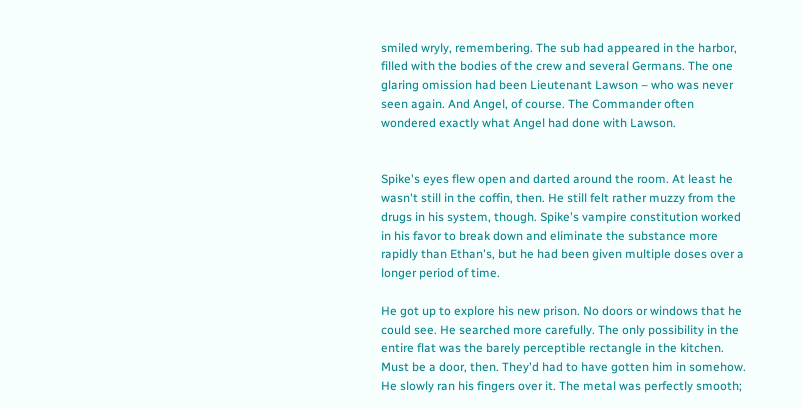smiled wryly, remembering. The sub had appeared in the harbor, filled with the bodies of the crew and several Germans. The one glaring omission had been Lieutenant Lawson – who was never seen again. And Angel, of course. The Commander often wondered exactly what Angel had done with Lawson.


Spike's eyes flew open and darted around the room. At least he wasn't still in the coffin, then. He still felt rather muzzy from the drugs in his system, though. Spike's vampire constitution worked in his favor to break down and eliminate the substance more rapidly than Ethan's, but he had been given multiple doses over a longer period of time.

He got up to explore his new prison. No doors or windows that he could see. He searched more carefully. The only possibility in the entire flat was the barely perceptible rectangle in the kitchen. Must be a door, then. They'd had to have gotten him in somehow. He slowly ran his fingers over it. The metal was perfectly smooth;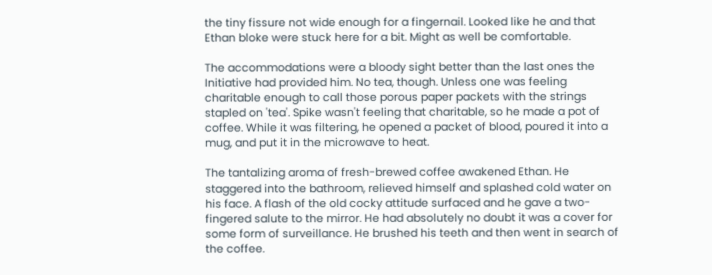the tiny fissure not wide enough for a fingernail. Looked like he and that Ethan bloke were stuck here for a bit. Might as well be comfortable.

The accommodations were a bloody sight better than the last ones the Initiative had provided him. No tea, though. Unless one was feeling charitable enough to call those porous paper packets with the strings stapled on 'tea'. Spike wasn't feeling that charitable, so he made a pot of coffee. While it was filtering, he opened a packet of blood, poured it into a mug, and put it in the microwave to heat.

The tantalizing aroma of fresh-brewed coffee awakened Ethan. He staggered into the bathroom, relieved himself and splashed cold water on his face. A flash of the old cocky attitude surfaced and he gave a two-fingered salute to the mirror. He had absolutely no doubt it was a cover for some form of surveillance. He brushed his teeth and then went in search of the coffee.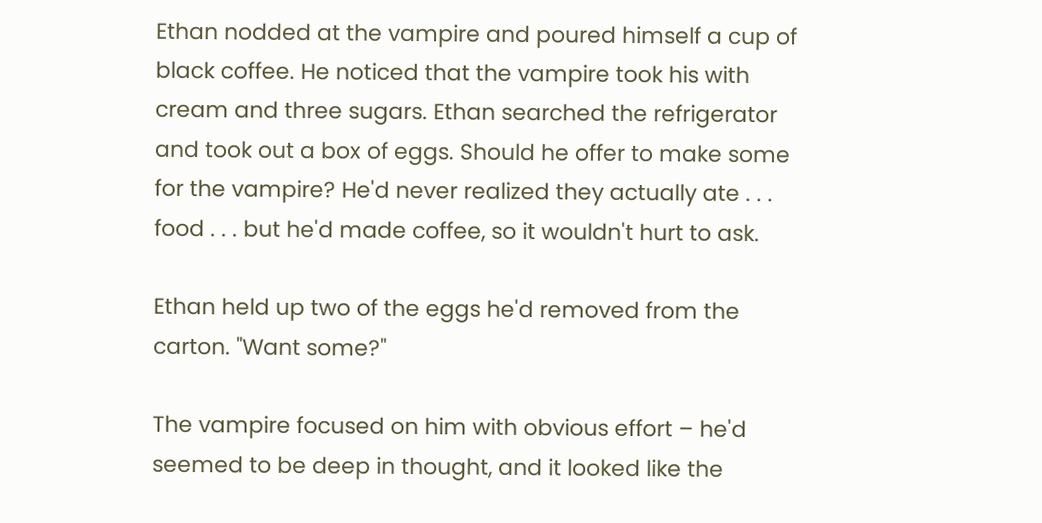Ethan nodded at the vampire and poured himself a cup of black coffee. He noticed that the vampire took his with cream and three sugars. Ethan searched the refrigerator and took out a box of eggs. Should he offer to make some for the vampire? He'd never realized they actually ate . . . food . . . but he'd made coffee, so it wouldn't hurt to ask.

Ethan held up two of the eggs he'd removed from the carton. "Want some?"

The vampire focused on him with obvious effort – he'd seemed to be deep in thought, and it looked like the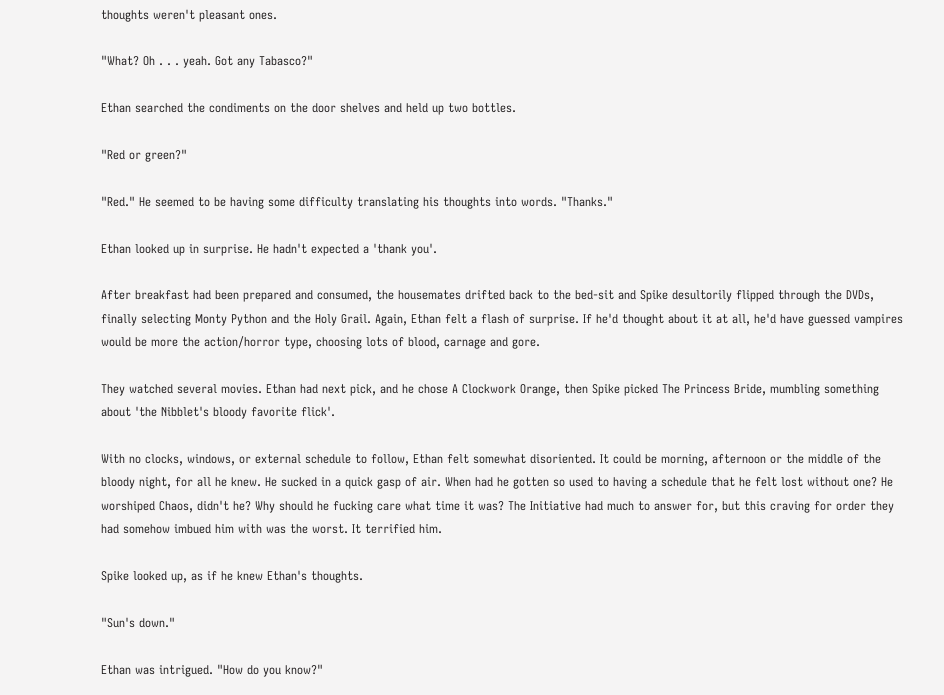thoughts weren't pleasant ones.

"What? Oh . . . yeah. Got any Tabasco?"

Ethan searched the condiments on the door shelves and held up two bottles.

"Red or green?"

"Red." He seemed to be having some difficulty translating his thoughts into words. "Thanks."

Ethan looked up in surprise. He hadn't expected a 'thank you'.

After breakfast had been prepared and consumed, the housemates drifted back to the bed-sit and Spike desultorily flipped through the DVDs, finally selecting Monty Python and the Holy Grail. Again, Ethan felt a flash of surprise. If he'd thought about it at all, he'd have guessed vampires would be more the action/horror type, choosing lots of blood, carnage and gore.

They watched several movies. Ethan had next pick, and he chose A Clockwork Orange, then Spike picked The Princess Bride, mumbling something about 'the Nibblet's bloody favorite flick'.

With no clocks, windows, or external schedule to follow, Ethan felt somewhat disoriented. It could be morning, afternoon or the middle of the bloody night, for all he knew. He sucked in a quick gasp of air. When had he gotten so used to having a schedule that he felt lost without one? He worshiped Chaos, didn't he? Why should he fucking care what time it was? The Initiative had much to answer for, but this craving for order they had somehow imbued him with was the worst. It terrified him.

Spike looked up, as if he knew Ethan's thoughts.

"Sun's down."

Ethan was intrigued. "How do you know?"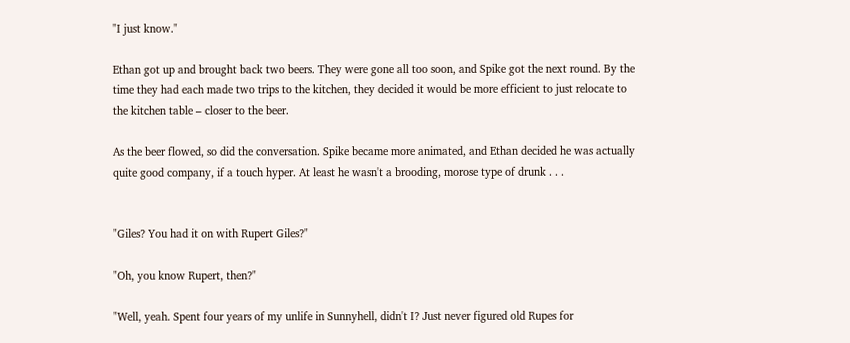"I just know."

Ethan got up and brought back two beers. They were gone all too soon, and Spike got the next round. By the time they had each made two trips to the kitchen, they decided it would be more efficient to just relocate to the kitchen table – closer to the beer.

As the beer flowed, so did the conversation. Spike became more animated, and Ethan decided he was actually quite good company, if a touch hyper. At least he wasn't a brooding, morose type of drunk . . .


"Giles? You had it on with Rupert Giles?"

"Oh, you know Rupert, then?"

"Well, yeah. Spent four years of my unlife in Sunnyhell, didn't I? Just never figured old Rupes for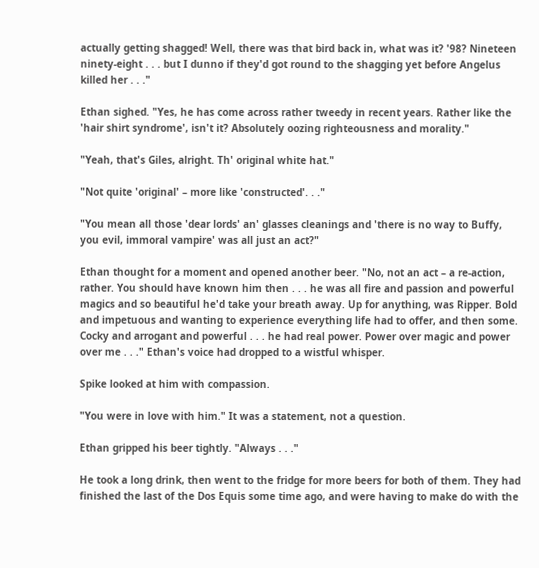actually getting shagged! Well, there was that bird back in, what was it? '98? Nineteen ninety-eight . . . but I dunno if they'd got round to the shagging yet before Angelus killed her . . ."

Ethan sighed. "Yes, he has come across rather tweedy in recent years. Rather like the 'hair shirt syndrome', isn't it? Absolutely oozing righteousness and morality."

"Yeah, that's Giles, alright. Th' original white hat."

"Not quite 'original' – more like 'constructed'. . ."

"You mean all those 'dear lords' an' glasses cleanings and 'there is no way to Buffy, you evil, immoral vampire' was all just an act?"

Ethan thought for a moment and opened another beer. "No, not an act – a re-action, rather. You should have known him then . . . he was all fire and passion and powerful magics and so beautiful he'd take your breath away. Up for anything, was Ripper. Bold and impetuous and wanting to experience everything life had to offer, and then some. Cocky and arrogant and powerful . . . he had real power. Power over magic and power over me . . ." Ethan's voice had dropped to a wistful whisper.

Spike looked at him with compassion.

"You were in love with him." It was a statement, not a question.

Ethan gripped his beer tightly. "Always . . ."

He took a long drink, then went to the fridge for more beers for both of them. They had finished the last of the Dos Equis some time ago, and were having to make do with the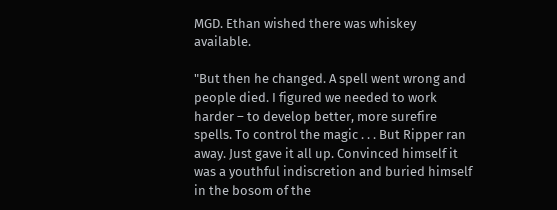MGD. Ethan wished there was whiskey available.

"But then he changed. A spell went wrong and people died. I figured we needed to work harder – to develop better, more surefire spells. To control the magic . . . But Ripper ran away. Just gave it all up. Convinced himself it was a youthful indiscretion and buried himself in the bosom of the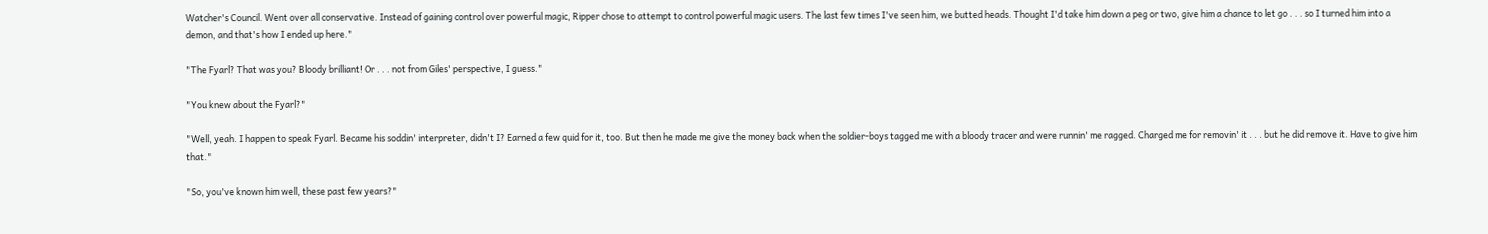Watcher's Council. Went over all conservative. Instead of gaining control over powerful magic, Ripper chose to attempt to control powerful magic users. The last few times I've seen him, we butted heads. Thought I'd take him down a peg or two, give him a chance to let go . . . so I turned him into a demon, and that's how I ended up here."

"The Fyarl? That was you? Bloody brilliant! Or . . . not from Giles' perspective, I guess."

"You knew about the Fyarl?"

"Well, yeah. I happen to speak Fyarl. Became his soddin' interpreter, didn't I? Earned a few quid for it, too. But then he made me give the money back when the soldier-boys tagged me with a bloody tracer and were runnin' me ragged. Charged me for removin' it . . . but he did remove it. Have to give him that."

"So, you've known him well, these past few years?"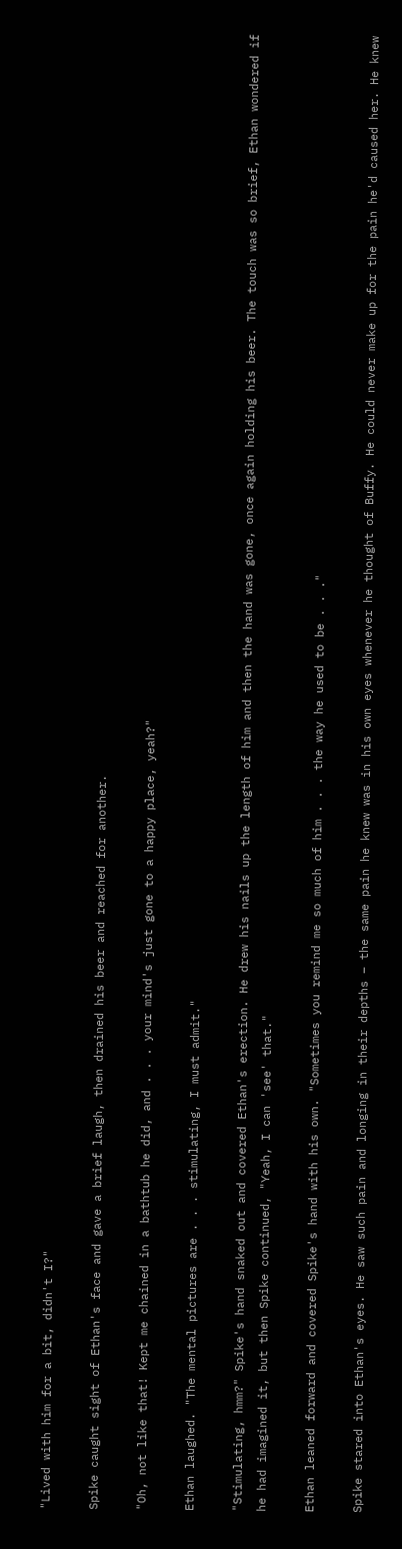"Lived with him for a bit, didn't I?"

Spike caught sight of Ethan's face and gave a brief laugh, then drained his beer and reached for another.

"Oh, not like that! Kept me chained in a bathtub he did, and . . . your mind's just gone to a happy place, yeah?"

Ethan laughed. "The mental pictures are . . . stimulating, I must admit."

"Stimulating, hmm?" Spike's hand snaked out and covered Ethan's erection. He drew his nails up the length of him and then the hand was gone, once again holding his beer. The touch was so brief, Ethan wondered if he had imagined it, but then Spike continued, "Yeah, I can 'see' that."

Ethan leaned forward and covered Spike's hand with his own. "Sometimes you remind me so much of him . . . the way he used to be . . ."

Spike stared into Ethan's eyes. He saw such pain and longing in their depths – the same pain he knew was in his own eyes whenever he thought of Buffy. He could never make up for the pain he'd caused her. He knew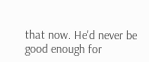that now. He'd never be good enough for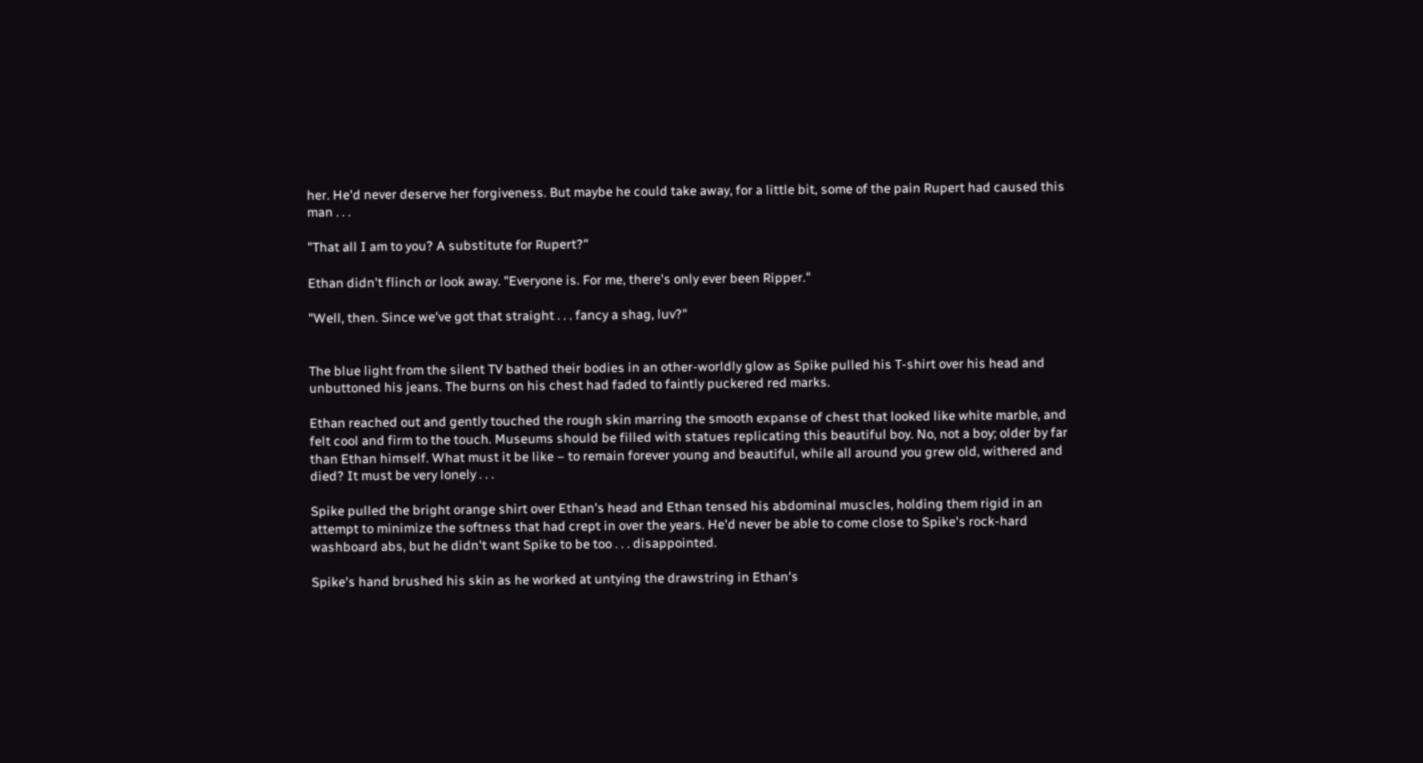her. He'd never deserve her forgiveness. But maybe he could take away, for a little bit, some of the pain Rupert had caused this man . . .

"That all I am to you? A substitute for Rupert?"

Ethan didn't flinch or look away. "Everyone is. For me, there's only ever been Ripper."

"Well, then. Since we've got that straight . . . fancy a shag, luv?"


The blue light from the silent TV bathed their bodies in an other-worldly glow as Spike pulled his T-shirt over his head and unbuttoned his jeans. The burns on his chest had faded to faintly puckered red marks.

Ethan reached out and gently touched the rough skin marring the smooth expanse of chest that looked like white marble, and felt cool and firm to the touch. Museums should be filled with statues replicating this beautiful boy. No, not a boy; older by far than Ethan himself. What must it be like – to remain forever young and beautiful, while all around you grew old, withered and died? It must be very lonely . . .

Spike pulled the bright orange shirt over Ethan's head and Ethan tensed his abdominal muscles, holding them rigid in an attempt to minimize the softness that had crept in over the years. He'd never be able to come close to Spike's rock-hard washboard abs, but he didn't want Spike to be too . . . disappointed.

Spike's hand brushed his skin as he worked at untying the drawstring in Ethan's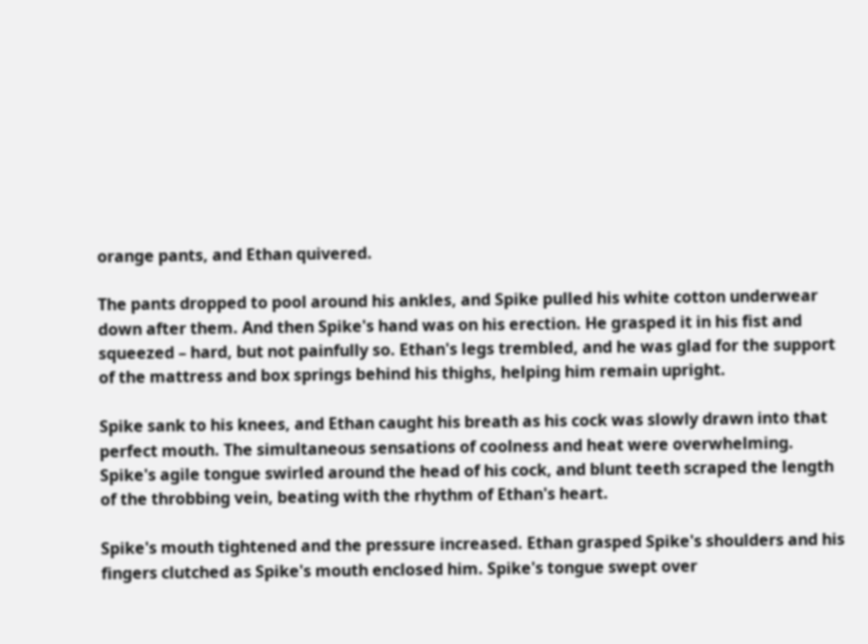orange pants, and Ethan quivered.

The pants dropped to pool around his ankles, and Spike pulled his white cotton underwear down after them. And then Spike's hand was on his erection. He grasped it in his fist and squeezed – hard, but not painfully so. Ethan's legs trembled, and he was glad for the support of the mattress and box springs behind his thighs, helping him remain upright.

Spike sank to his knees, and Ethan caught his breath as his cock was slowly drawn into that perfect mouth. The simultaneous sensations of coolness and heat were overwhelming. Spike's agile tongue swirled around the head of his cock, and blunt teeth scraped the length of the throbbing vein, beating with the rhythm of Ethan's heart.

Spike's mouth tightened and the pressure increased. Ethan grasped Spike's shoulders and his fingers clutched as Spike's mouth enclosed him. Spike's tongue swept over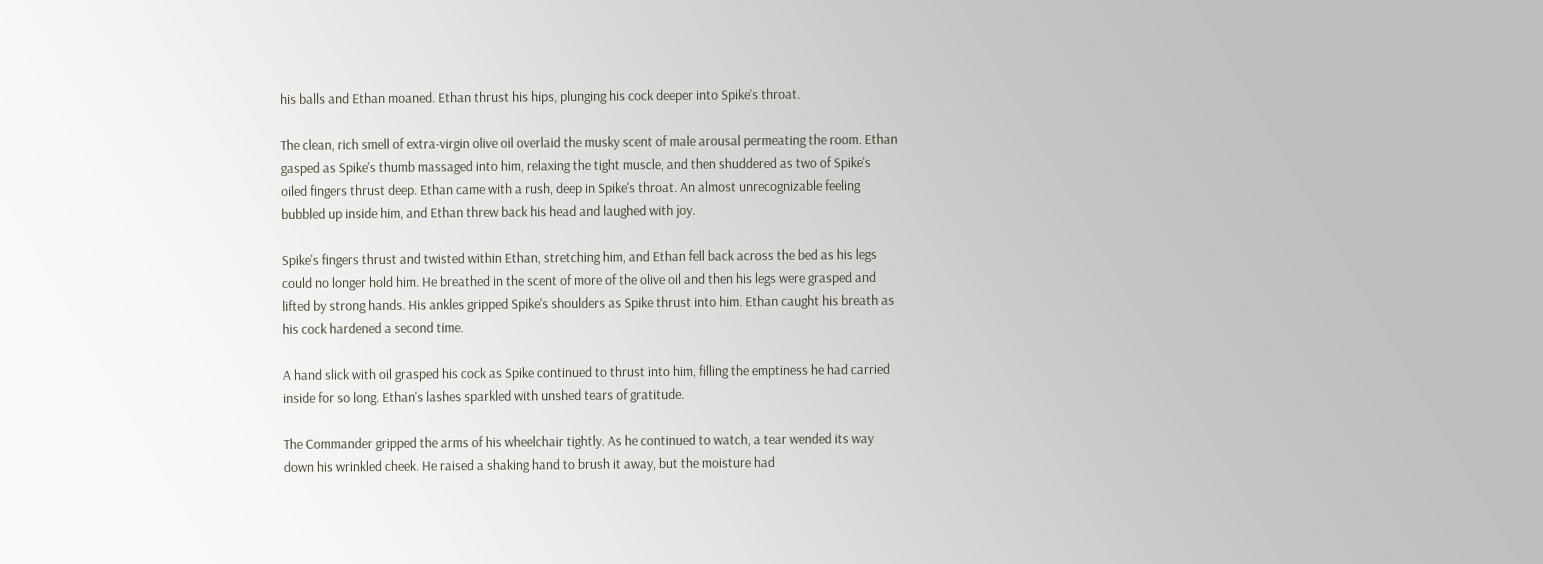his balls and Ethan moaned. Ethan thrust his hips, plunging his cock deeper into Spike's throat.

The clean, rich smell of extra-virgin olive oil overlaid the musky scent of male arousal permeating the room. Ethan gasped as Spike's thumb massaged into him, relaxing the tight muscle, and then shuddered as two of Spike's oiled fingers thrust deep. Ethan came with a rush, deep in Spike's throat. An almost unrecognizable feeling bubbled up inside him, and Ethan threw back his head and laughed with joy.

Spike's fingers thrust and twisted within Ethan, stretching him, and Ethan fell back across the bed as his legs could no longer hold him. He breathed in the scent of more of the olive oil and then his legs were grasped and lifted by strong hands. His ankles gripped Spike's shoulders as Spike thrust into him. Ethan caught his breath as his cock hardened a second time.

A hand slick with oil grasped his cock as Spike continued to thrust into him, filling the emptiness he had carried inside for so long. Ethan's lashes sparkled with unshed tears of gratitude.

The Commander gripped the arms of his wheelchair tightly. As he continued to watch, a tear wended its way down his wrinkled cheek. He raised a shaking hand to brush it away, but the moisture had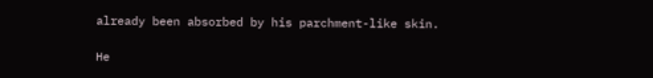already been absorbed by his parchment-like skin.

He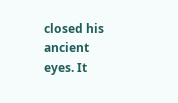closed his ancient eyes. It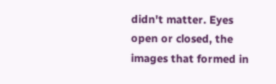didn't matter. Eyes open or closed, the images that formed in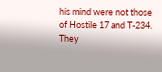his mind were not those of Hostile 17 and T-234. They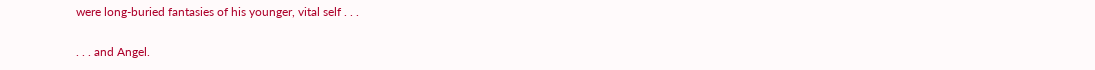were long-buried fantasies of his younger, vital self . . .

. . . and Angel.